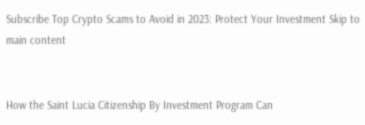Subscribe Top Crypto Scams to Avoid in 2023: Protect Your Investment Skip to main content


How the Saint Lucia Citizenship By Investment Program Can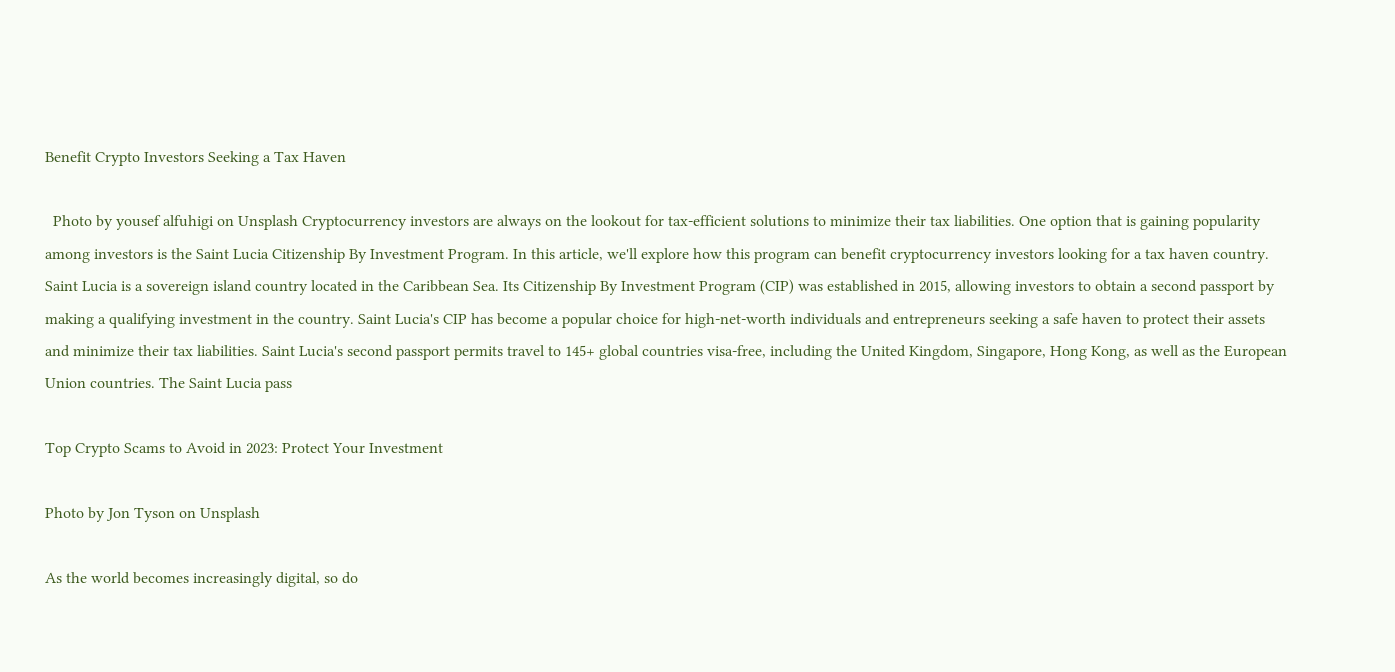Benefit Crypto Investors Seeking a Tax Haven

  Photo by yousef alfuhigi on Unsplash Cryptocurrency investors are always on the lookout for tax-efficient solutions to minimize their tax liabilities. One option that is gaining popularity among investors is the Saint Lucia Citizenship By Investment Program. In this article, we'll explore how this program can benefit cryptocurrency investors looking for a tax haven country. Saint Lucia is a sovereign island country located in the Caribbean Sea. Its Citizenship By Investment Program (CIP) was established in 2015, allowing investors to obtain a second passport by making a qualifying investment in the country. Saint Lucia's CIP has become a popular choice for high-net-worth individuals and entrepreneurs seeking a safe haven to protect their assets and minimize their tax liabilities. Saint Lucia's second passport permits travel to 145+ global countries visa-free, including the United Kingdom, Singapore, Hong Kong, as well as the European Union countries. The Saint Lucia pass

Top Crypto Scams to Avoid in 2023: Protect Your Investment

Photo by Jon Tyson on Unsplash

As the world becomes increasingly digital, so do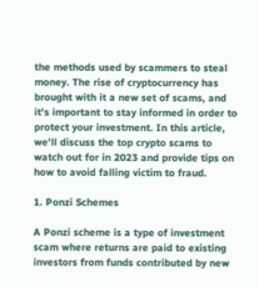the methods used by scammers to steal money. The rise of cryptocurrency has brought with it a new set of scams, and it's important to stay informed in order to protect your investment. In this article, we'll discuss the top crypto scams to watch out for in 2023 and provide tips on how to avoid falling victim to fraud.

1. Ponzi Schemes

A Ponzi scheme is a type of investment scam where returns are paid to existing investors from funds contributed by new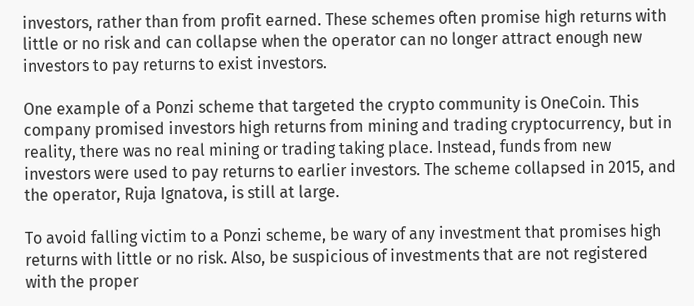investors, rather than from profit earned. These schemes often promise high returns with little or no risk and can collapse when the operator can no longer attract enough new investors to pay returns to exist investors.

One example of a Ponzi scheme that targeted the crypto community is OneCoin. This company promised investors high returns from mining and trading cryptocurrency, but in reality, there was no real mining or trading taking place. Instead, funds from new investors were used to pay returns to earlier investors. The scheme collapsed in 2015, and the operator, Ruja Ignatova, is still at large.

To avoid falling victim to a Ponzi scheme, be wary of any investment that promises high returns with little or no risk. Also, be suspicious of investments that are not registered with the proper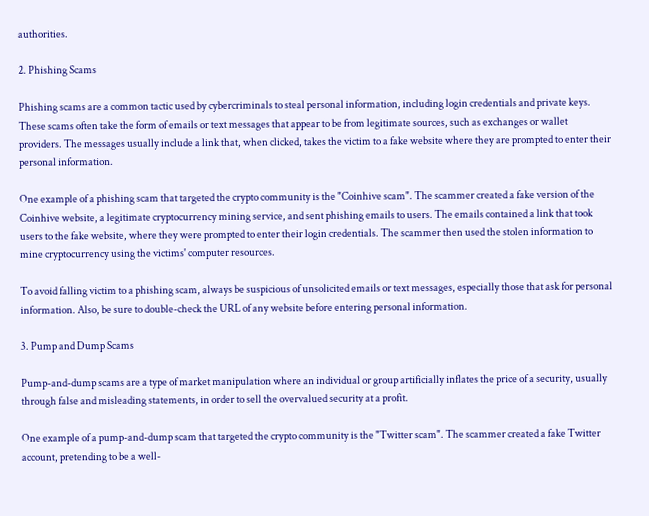authorities.

2. Phishing Scams

Phishing scams are a common tactic used by cybercriminals to steal personal information, including login credentials and private keys. These scams often take the form of emails or text messages that appear to be from legitimate sources, such as exchanges or wallet providers. The messages usually include a link that, when clicked, takes the victim to a fake website where they are prompted to enter their personal information.

One example of a phishing scam that targeted the crypto community is the "Coinhive scam". The scammer created a fake version of the Coinhive website, a legitimate cryptocurrency mining service, and sent phishing emails to users. The emails contained a link that took users to the fake website, where they were prompted to enter their login credentials. The scammer then used the stolen information to mine cryptocurrency using the victims' computer resources.

To avoid falling victim to a phishing scam, always be suspicious of unsolicited emails or text messages, especially those that ask for personal information. Also, be sure to double-check the URL of any website before entering personal information.

3. Pump and Dump Scams

Pump-and-dump scams are a type of market manipulation where an individual or group artificially inflates the price of a security, usually through false and misleading statements, in order to sell the overvalued security at a profit.

One example of a pump-and-dump scam that targeted the crypto community is the "Twitter scam". The scammer created a fake Twitter account, pretending to be a well-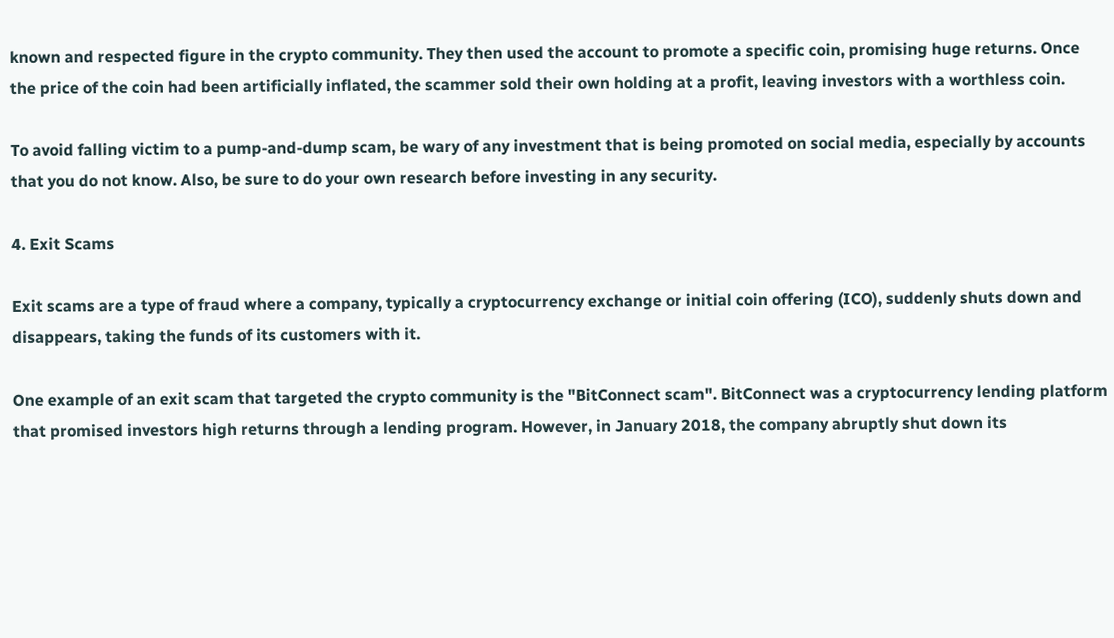known and respected figure in the crypto community. They then used the account to promote a specific coin, promising huge returns. Once the price of the coin had been artificially inflated, the scammer sold their own holding at a profit, leaving investors with a worthless coin.

To avoid falling victim to a pump-and-dump scam, be wary of any investment that is being promoted on social media, especially by accounts that you do not know. Also, be sure to do your own research before investing in any security.

4. Exit Scams

Exit scams are a type of fraud where a company, typically a cryptocurrency exchange or initial coin offering (ICO), suddenly shuts down and disappears, taking the funds of its customers with it.

One example of an exit scam that targeted the crypto community is the "BitConnect scam". BitConnect was a cryptocurrency lending platform that promised investors high returns through a lending program. However, in January 2018, the company abruptly shut down its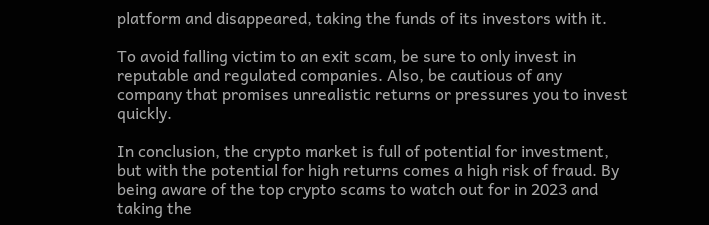platform and disappeared, taking the funds of its investors with it.

To avoid falling victim to an exit scam, be sure to only invest in reputable and regulated companies. Also, be cautious of any company that promises unrealistic returns or pressures you to invest quickly.

In conclusion, the crypto market is full of potential for investment, but with the potential for high returns comes a high risk of fraud. By being aware of the top crypto scams to watch out for in 2023 and taking the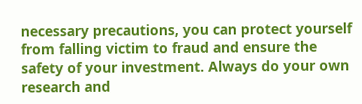necessary precautions, you can protect yourself from falling victim to fraud and ensure the safety of your investment. Always do your own research and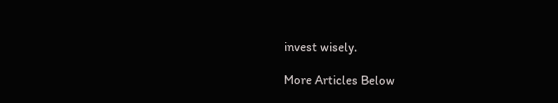invest wisely.

More Articles Below